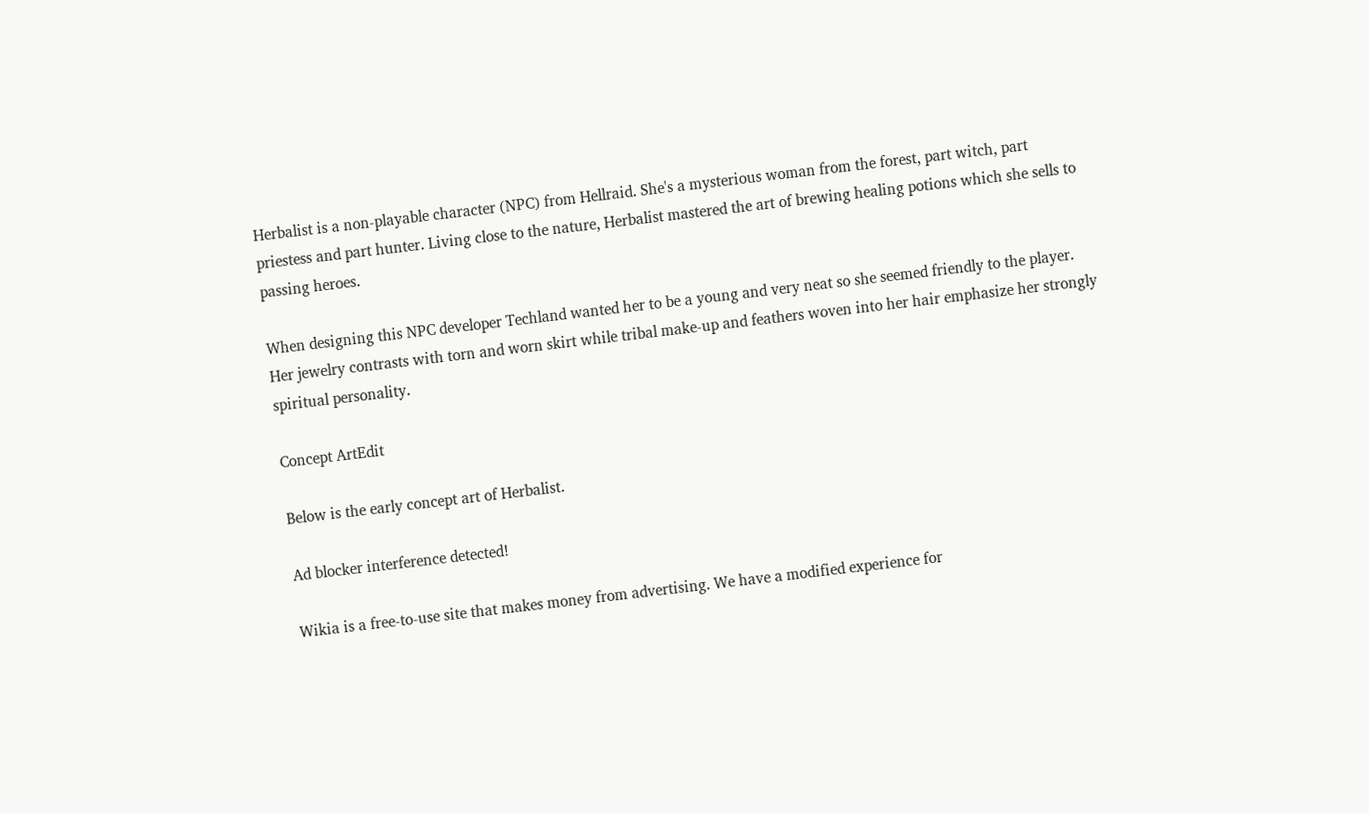Herbalist is a non-playable character (NPC) from Hellraid. She's a mysterious woman from the forest, part witch, part priestess and part hunter. Living close to the nature, Herbalist mastered the art of brewing healing potions which she sells to passing heroes.

When designing this NPC developer Techland wanted her to be a young and very neat so she seemed friendly to the player. Her jewelry contrasts with torn and worn skirt while tribal make-up and feathers woven into her hair emphasize her strongly spiritual personality.

Concept ArtEdit

Below is the early concept art of Herbalist.

Ad blocker interference detected!

Wikia is a free-to-use site that makes money from advertising. We have a modified experience for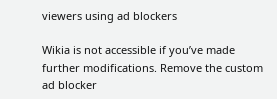viewers using ad blockers

Wikia is not accessible if you’ve made further modifications. Remove the custom ad blocker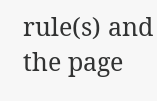rule(s) and the page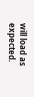will load as expected.